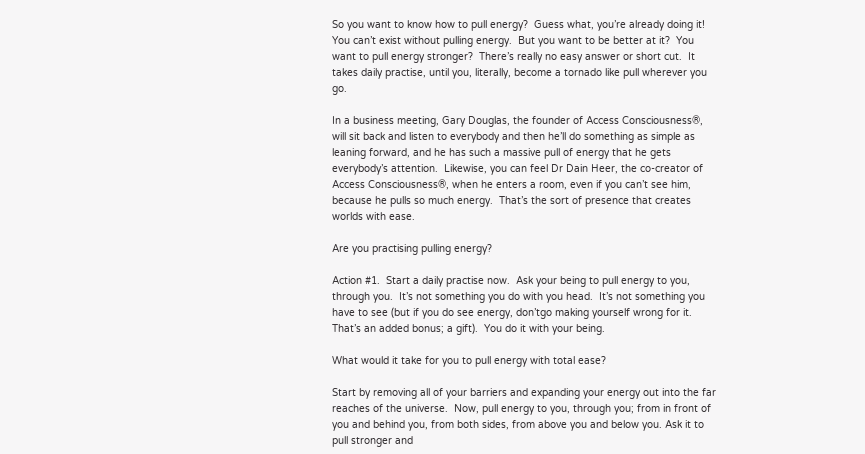So you want to know how to pull energy?  Guess what, you’re already doing it!  You can’t exist without pulling energy.  But you want to be better at it?  You want to pull energy stronger?  There’s really no easy answer or short cut.  It takes daily practise, until you, literally, become a tornado like pull wherever you go.

In a business meeting, Gary Douglas, the founder of Access Consciousness®, will sit back and listen to everybody and then he’ll do something as simple as leaning forward, and he has such a massive pull of energy that he gets everybody’s attention.  Likewise, you can feel Dr Dain Heer, the co-creator of Access Consciousness®, when he enters a room, even if you can’t see him, because he pulls so much energy.  That’s the sort of presence that creates worlds with ease.

Are you practising pulling energy?

Action #1.  Start a daily practise now.  Ask your being to pull energy to you, through you.  It’s not something you do with you head.  It’s not something you have to see (but if you do see energy, don’tgo making yourself wrong for it.  That’s an added bonus; a gift).  You do it with your being.

What would it take for you to pull energy with total ease?

Start by removing all of your barriers and expanding your energy out into the far reaches of the universe.  Now, pull energy to you, through you; from in front of you and behind you, from both sides, from above you and below you. Ask it to pull stronger and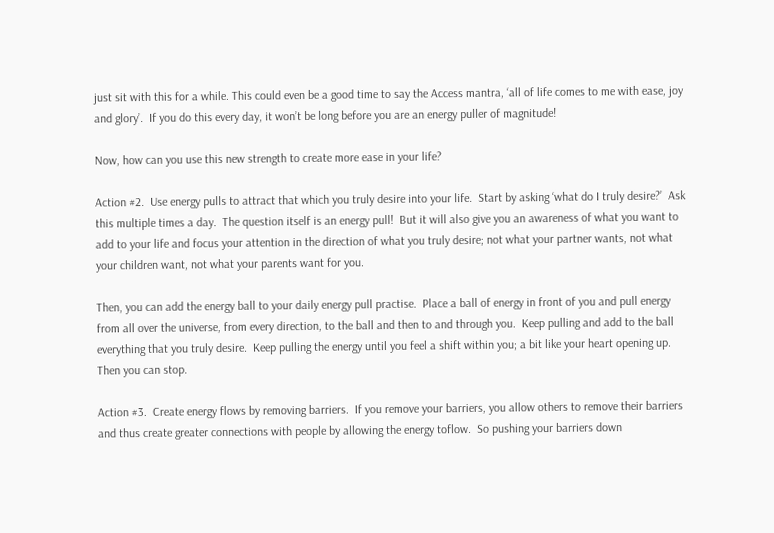just sit with this for a while. This could even be a good time to say the Access mantra, ‘all of life comes to me with ease, joy and glory’.  If you do this every day, it won’t be long before you are an energy puller of magnitude!

Now, how can you use this new strength to create more ease in your life?

Action #2.  Use energy pulls to attract that which you truly desire into your life.  Start by asking ‘what do I truly desire?’  Ask this multiple times a day.  The question itself is an energy pull!  But it will also give you an awareness of what you want to add to your life and focus your attention in the direction of what you truly desire; not what your partner wants, not what your children want, not what your parents want for you.

Then, you can add the energy ball to your daily energy pull practise.  Place a ball of energy in front of you and pull energy from all over the universe, from every direction, to the ball and then to and through you.  Keep pulling and add to the ball everything that you truly desire.  Keep pulling the energy until you feel a shift within you; a bit like your heart opening up.  Then you can stop.

Action #3.  Create energy flows by removing barriers.  If you remove your barriers, you allow others to remove their barriers and thus create greater connections with people by allowing the energy toflow.  So pushing your barriers down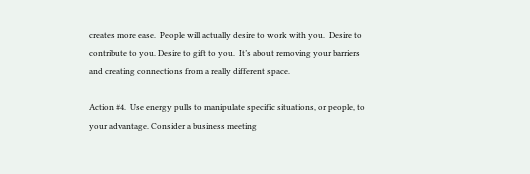creates more ease.  People will actually desire to work with you.  Desire to contribute to you. Desire to gift to you.  It’s about removing your barriers and creating connections from a really different space.

Action #4.  Use energy pulls to manipulate specific situations, or people, to your advantage. Consider a business meeting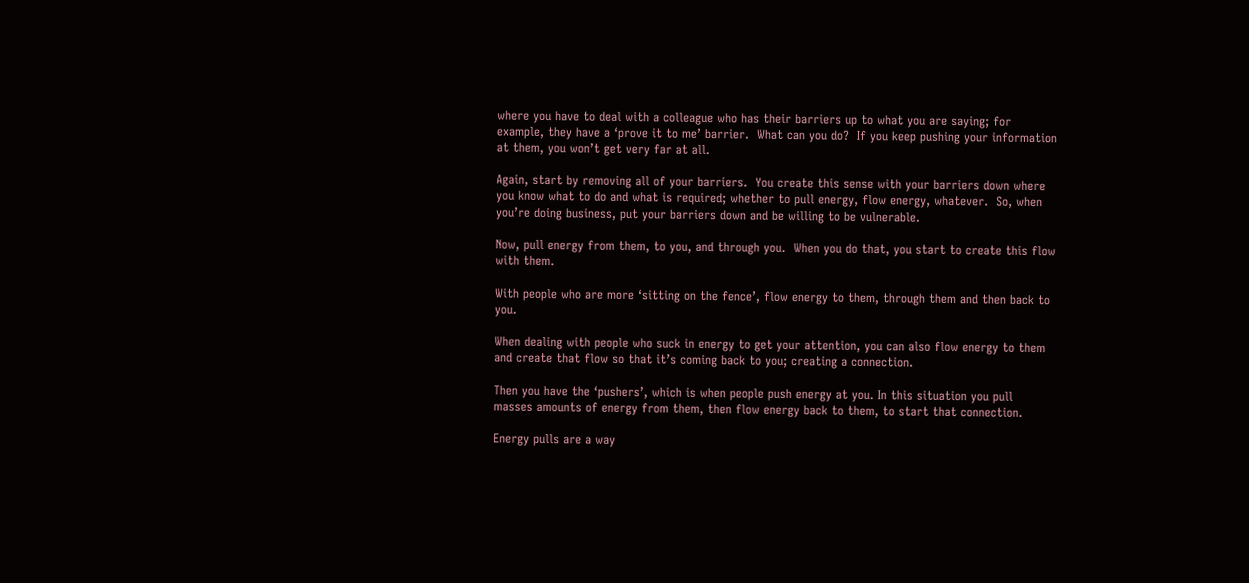where you have to deal with a colleague who has their barriers up to what you are saying; for example, they have a ‘prove it to me’ barrier.  What can you do?  If you keep pushing your information at them, you won’t get very far at all.

Again, start by removing all of your barriers.  You create this sense with your barriers down where you know what to do and what is required; whether to pull energy, flow energy, whatever.  So, when you’re doing business, put your barriers down and be willing to be vulnerable.

Now, pull energy from them, to you, and through you.  When you do that, you start to create this flow with them.

With people who are more ‘sitting on the fence’, flow energy to them, through them and then back to you.

When dealing with people who suck in energy to get your attention, you can also flow energy to them and create that flow so that it’s coming back to you; creating a connection.

Then you have the ‘pushers’, which is when people push energy at you. In this situation you pull masses amounts of energy from them, then flow energy back to them, to start that connection.

Energy pulls are a way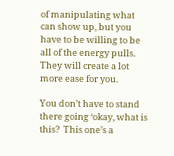of manipulating what can show up, but you have to be willing to be all of the energy pulls. They will create a lot more ease for you.

You don’t have to stand there going ‘okay, what is this?  This one’s a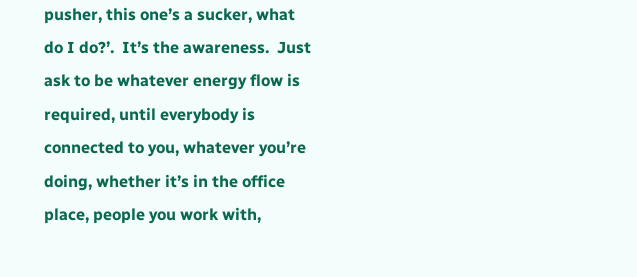pusher, this one’s a sucker, what do I do?’.  It’s the awareness.  Just ask to be whatever energy flow is required, until everybody is connected to you, whatever you’re doing, whether it’s in the office place, people you work with,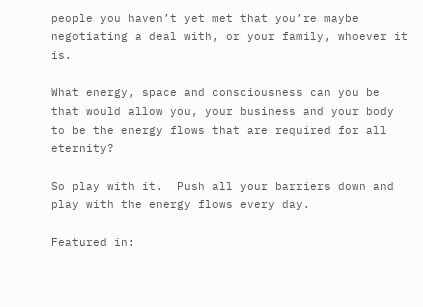people you haven’t yet met that you’re maybe negotiating a deal with, or your family, whoever it is.

What energy, space and consciousness can you be that would allow you, your business and your body to be the energy flows that are required for all eternity?

So play with it.  Push all your barriers down and play with the energy flows every day.

Featured in: